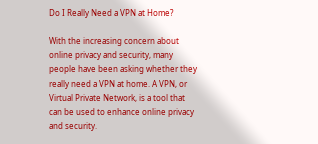Do I Really Need a VPN at Home?

With the increasing concern about online privacy and security, many people have been asking whether they really need a VPN at home. A VPN, or Virtual Private Network, is a tool that can be used to enhance online privacy and security.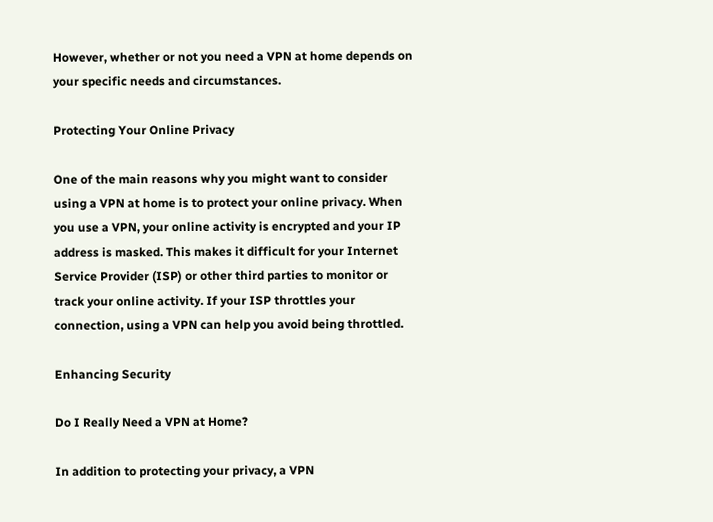However, whether or not you need a VPN at home depends on your specific needs and circumstances.

Protecting Your Online Privacy

One of the main reasons why you might want to consider using a VPN at home is to protect your online privacy. When you use a VPN, your online activity is encrypted and your IP address is masked. This makes it difficult for your Internet Service Provider (ISP) or other third parties to monitor or track your online activity. If your ISP throttles your connection, using a VPN can help you avoid being throttled.

Enhancing Security

Do I Really Need a VPN at Home?

In addition to protecting your privacy, a VPN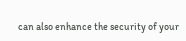can also enhance the security of your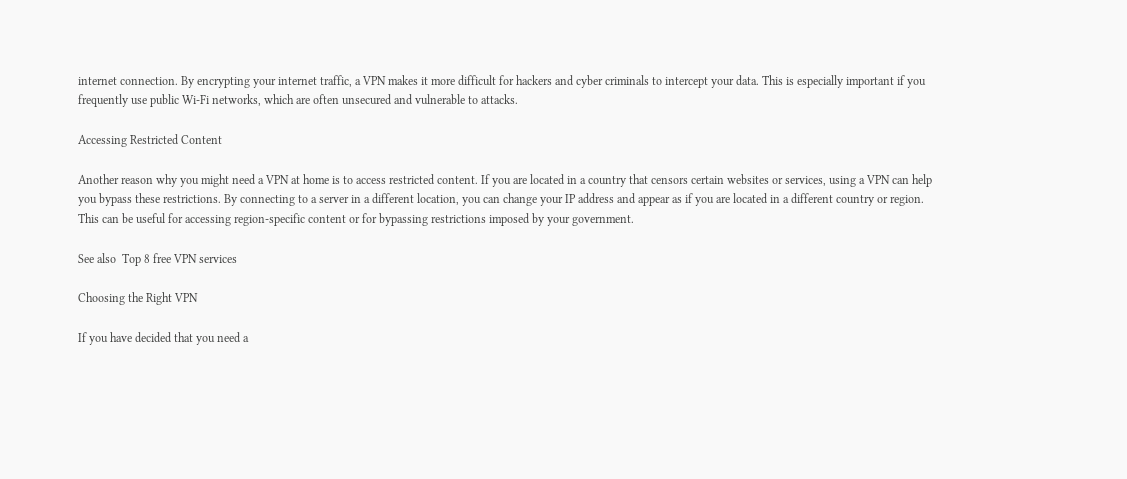internet connection. By encrypting your internet traffic, a VPN makes it more difficult for hackers and cyber criminals to intercept your data. This is especially important if you frequently use public Wi-Fi networks, which are often unsecured and vulnerable to attacks.

Accessing Restricted Content

Another reason why you might need a VPN at home is to access restricted content. If you are located in a country that censors certain websites or services, using a VPN can help you bypass these restrictions. By connecting to a server in a different location, you can change your IP address and appear as if you are located in a different country or region. This can be useful for accessing region-specific content or for bypassing restrictions imposed by your government.

See also  Top 8 free VPN services

Choosing the Right VPN

If you have decided that you need a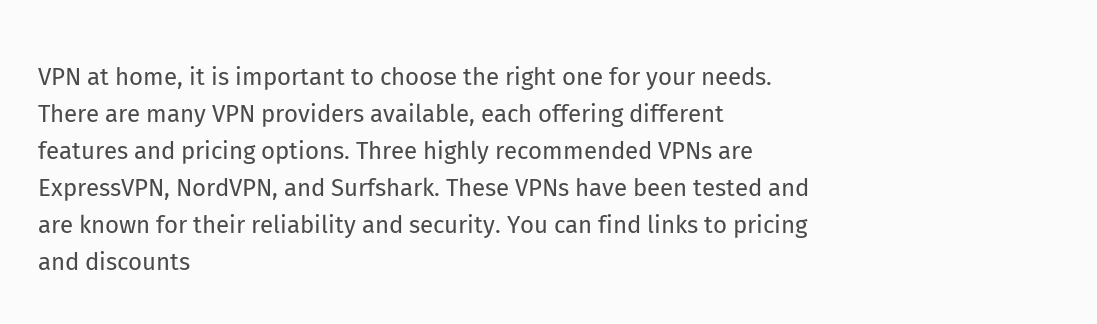VPN at home, it is important to choose the right one for your needs. There are many VPN providers available, each offering different features and pricing options. Three highly recommended VPNs are ExpressVPN, NordVPN, and Surfshark. These VPNs have been tested and are known for their reliability and security. You can find links to pricing and discounts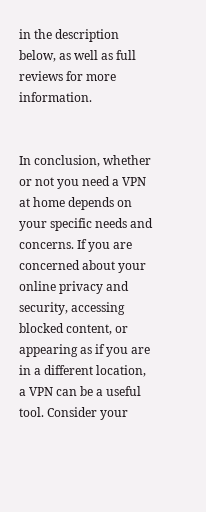in the description below, as well as full reviews for more information.


In conclusion, whether or not you need a VPN at home depends on your specific needs and concerns. If you are concerned about your online privacy and security, accessing blocked content, or appearing as if you are in a different location, a VPN can be a useful tool. Consider your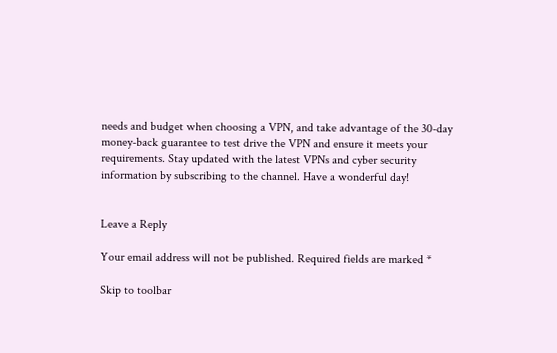needs and budget when choosing a VPN, and take advantage of the 30-day money-back guarantee to test drive the VPN and ensure it meets your requirements. Stay updated with the latest VPNs and cyber security information by subscribing to the channel. Have a wonderful day!


Leave a Reply

Your email address will not be published. Required fields are marked *

Skip to toolbar